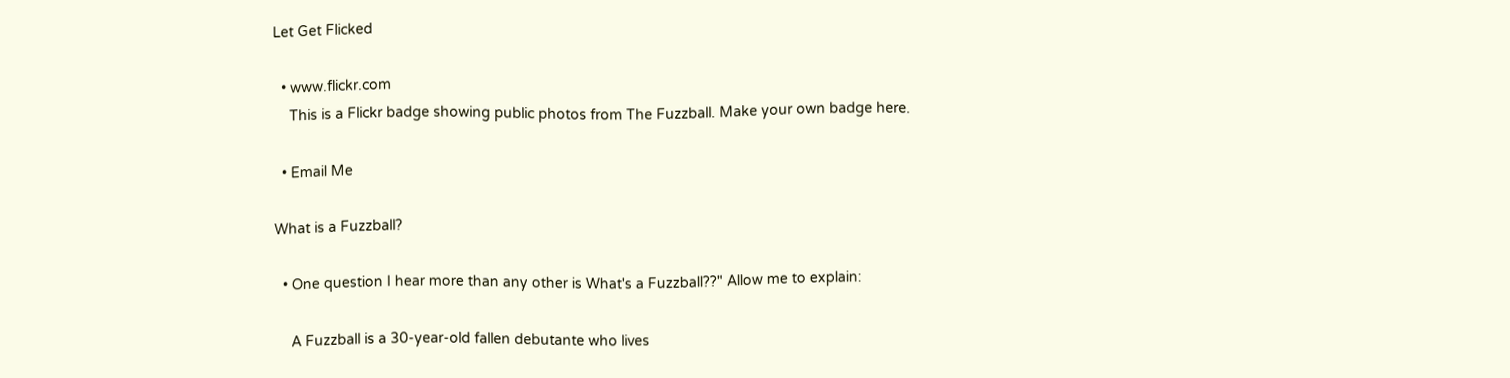Let Get Flicked

  • www.flickr.com
    This is a Flickr badge showing public photos from The Fuzzball. Make your own badge here.

  • Email Me

What is a Fuzzball?

  • One question I hear more than any other is What's a Fuzzball??" Allow me to explain:

    A Fuzzball is a 30-year-old fallen debutante who lives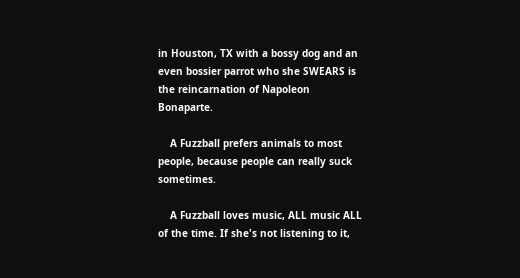in Houston, TX with a bossy dog and an even bossier parrot who she SWEARS is the reincarnation of Napoleon Bonaparte.

    A Fuzzball prefers animals to most people, because people can really suck sometimes.

    A Fuzzball loves music, ALL music ALL of the time. If she's not listening to it,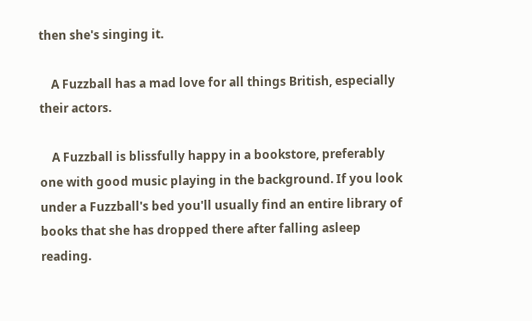then she's singing it.

    A Fuzzball has a mad love for all things British, especially their actors.

    A Fuzzball is blissfully happy in a bookstore, preferably one with good music playing in the background. If you look under a Fuzzball's bed you'll usually find an entire library of books that she has dropped there after falling asleep reading.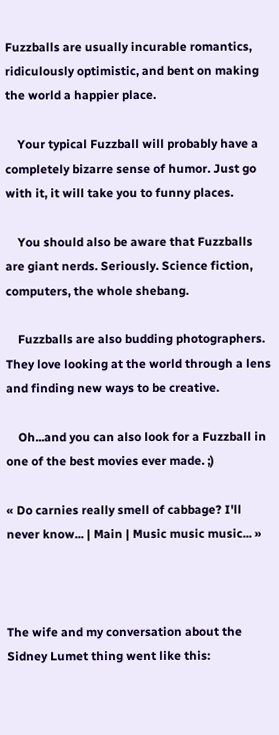Fuzzballs are usually incurable romantics, ridiculously optimistic, and bent on making the world a happier place.

    Your typical Fuzzball will probably have a completely bizarre sense of humor. Just go with it, it will take you to funny places.

    You should also be aware that Fuzzballs are giant nerds. Seriously. Science fiction, computers, the whole shebang.

    Fuzzballs are also budding photographers. They love looking at the world through a lens and finding new ways to be creative.

    Oh...and you can also look for a Fuzzball in one of the best movies ever made. ;)

« Do carnies really smell of cabbage? I'll never know... | Main | Music music music... »



The wife and my conversation about the Sidney Lumet thing went like this: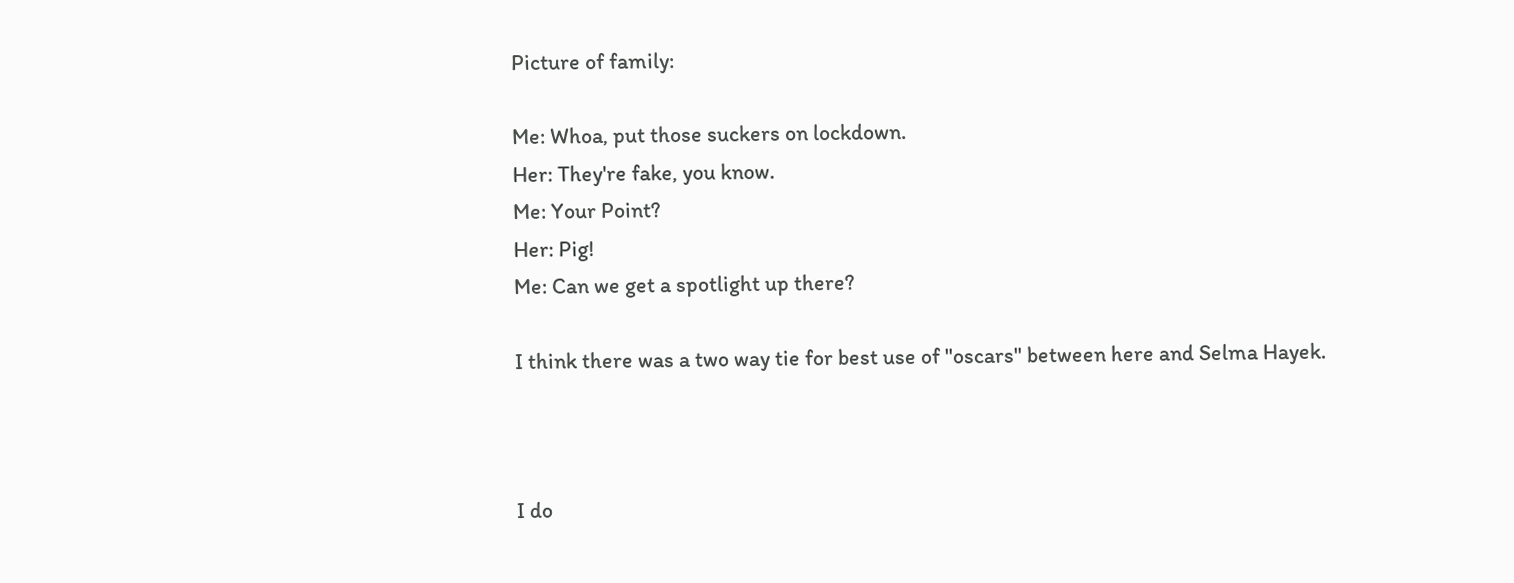Picture of family:

Me: Whoa, put those suckers on lockdown.
Her: They're fake, you know.
Me: Your Point?
Her: Pig!
Me: Can we get a spotlight up there?

I think there was a two way tie for best use of "oscars" between here and Selma Hayek.



I do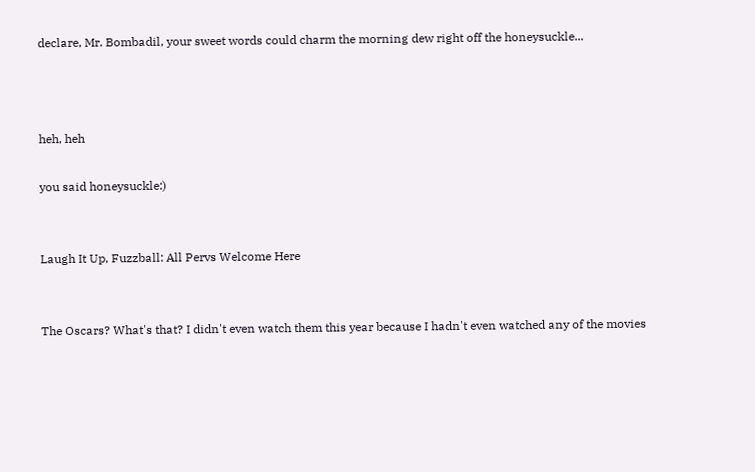declare, Mr. Bombadil, your sweet words could charm the morning dew right off the honeysuckle...



heh, heh

you said honeysuckle:)


Laugh It Up, Fuzzball: All Pervs Welcome Here


The Oscars? What's that? I didn't even watch them this year because I hadn't even watched any of the movies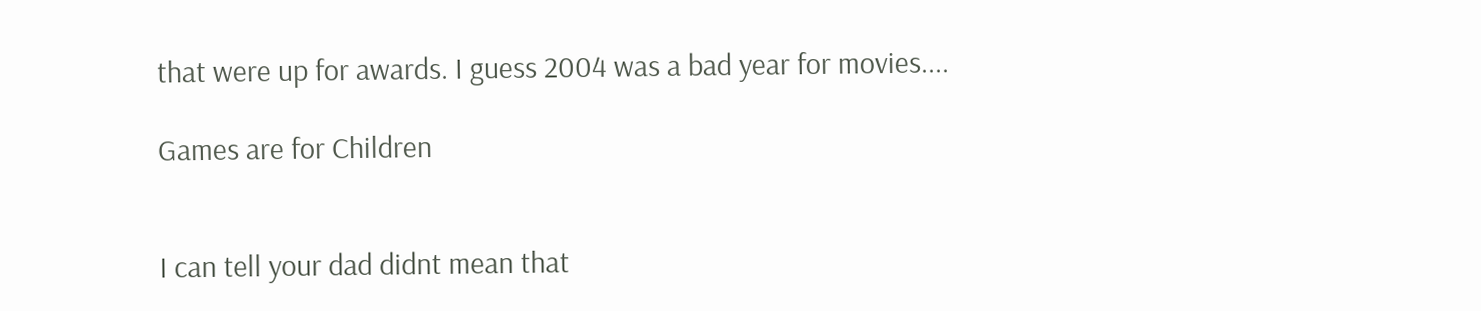that were up for awards. I guess 2004 was a bad year for movies....

Games are for Children


I can tell your dad didnt mean that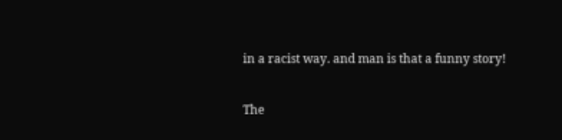in a racist way. and man is that a funny story!

The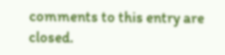comments to this entry are closed.